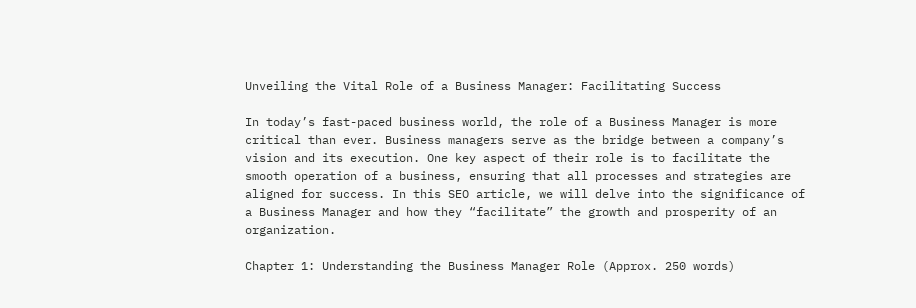Unveiling the Vital Role of a Business Manager: Facilitating Success

In today’s fast-paced business world, the role of a Business Manager is more critical than ever. Business managers serve as the bridge between a company’s vision and its execution. One key aspect of their role is to facilitate the smooth operation of a business, ensuring that all processes and strategies are aligned for success. In this SEO article, we will delve into the significance of a Business Manager and how they “facilitate” the growth and prosperity of an organization.

Chapter 1: Understanding the Business Manager Role (Approx. 250 words)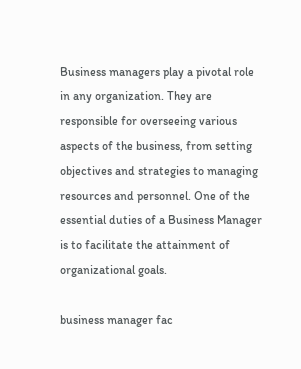Business managers play a pivotal role in any organization. They are responsible for overseeing various aspects of the business, from setting objectives and strategies to managing resources and personnel. One of the essential duties of a Business Manager is to facilitate the attainment of organizational goals.

business manager fac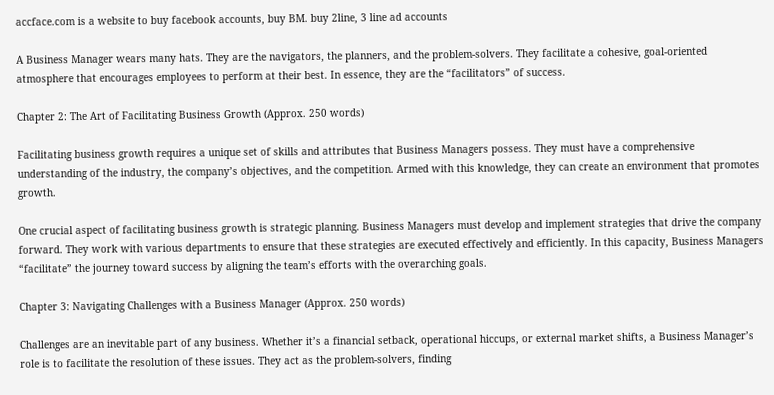accface.com is a website to buy facebook accounts, buy BM. buy 2line, 3 line ad accounts

A Business Manager wears many hats. They are the navigators, the planners, and the problem-solvers. They facilitate a cohesive, goal-oriented atmosphere that encourages employees to perform at their best. In essence, they are the “facilitators” of success.

Chapter 2: The Art of Facilitating Business Growth (Approx. 250 words)

Facilitating business growth requires a unique set of skills and attributes that Business Managers possess. They must have a comprehensive understanding of the industry, the company’s objectives, and the competition. Armed with this knowledge, they can create an environment that promotes growth.

One crucial aspect of facilitating business growth is strategic planning. Business Managers must develop and implement strategies that drive the company forward. They work with various departments to ensure that these strategies are executed effectively and efficiently. In this capacity, Business Managers “facilitate” the journey toward success by aligning the team’s efforts with the overarching goals.

Chapter 3: Navigating Challenges with a Business Manager (Approx. 250 words)

Challenges are an inevitable part of any business. Whether it’s a financial setback, operational hiccups, or external market shifts, a Business Manager’s role is to facilitate the resolution of these issues. They act as the problem-solvers, finding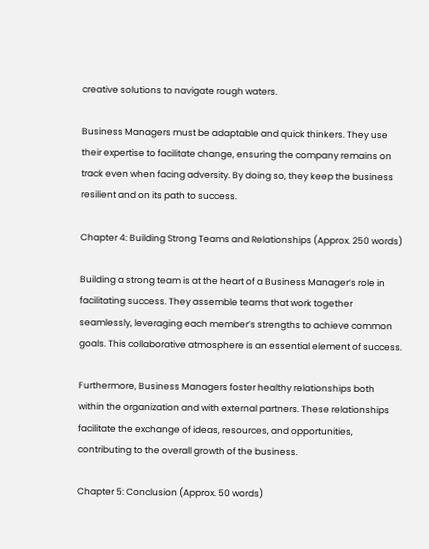creative solutions to navigate rough waters.

Business Managers must be adaptable and quick thinkers. They use their expertise to facilitate change, ensuring the company remains on track even when facing adversity. By doing so, they keep the business resilient and on its path to success.

Chapter 4: Building Strong Teams and Relationships (Approx. 250 words)

Building a strong team is at the heart of a Business Manager’s role in facilitating success. They assemble teams that work together seamlessly, leveraging each member’s strengths to achieve common goals. This collaborative atmosphere is an essential element of success.

Furthermore, Business Managers foster healthy relationships both within the organization and with external partners. These relationships facilitate the exchange of ideas, resources, and opportunities, contributing to the overall growth of the business.

Chapter 5: Conclusion (Approx. 50 words)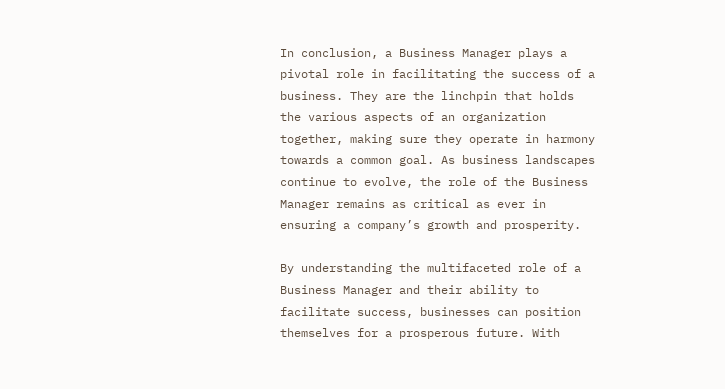In conclusion, a Business Manager plays a pivotal role in facilitating the success of a business. They are the linchpin that holds the various aspects of an organization together, making sure they operate in harmony towards a common goal. As business landscapes continue to evolve, the role of the Business Manager remains as critical as ever in ensuring a company’s growth and prosperity.

By understanding the multifaceted role of a Business Manager and their ability to facilitate success, businesses can position themselves for a prosperous future. With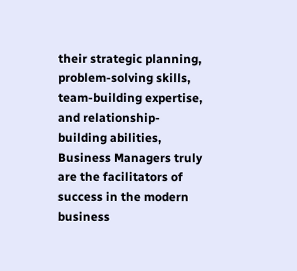their strategic planning, problem-solving skills, team-building expertise, and relationship-building abilities, Business Managers truly are the facilitators of success in the modern business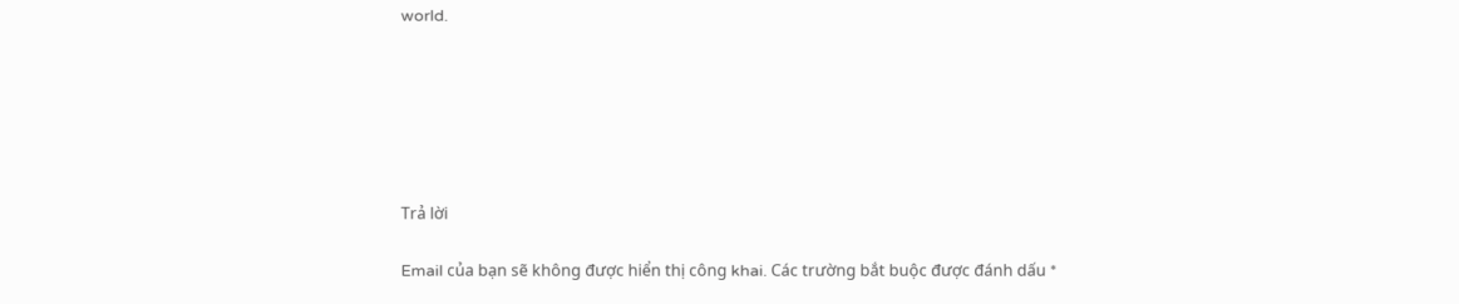world.






Trả lời

Email của bạn sẽ không được hiển thị công khai. Các trường bắt buộc được đánh dấu *